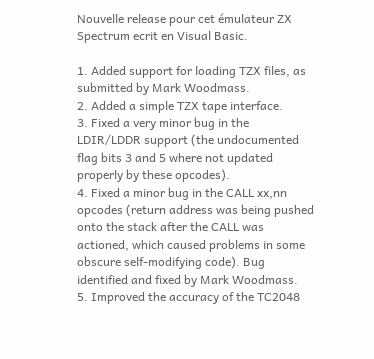Nouvelle release pour cet émulateur ZX Spectrum ecrit en Visual Basic.

1. Added support for loading TZX files, as submitted by Mark Woodmass.
2. Added a simple TZX tape interface.
3. Fixed a very minor bug in the LDIR/LDDR support (the undocumented flag bits 3 and 5 where not updated properly by these opcodes).
4. Fixed a minor bug in the CALL xx,nn opcodes (return address was being pushed onto the stack after the CALL was actioned, which caused problems in some obscure self-modifying code). Bug identified and fixed by Mark Woodmass.
5. Improved the accuracy of the TC2048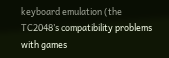keyboard emulation (the TC2048’s compatibility problems with games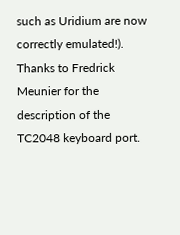such as Uridium are now correctly emulated!). Thanks to Fredrick Meunier for the description of the TC2048 keyboard port.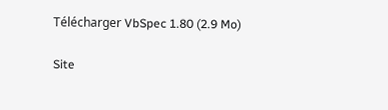Télécharger VbSpec 1.80 (2.9 Mo)

Site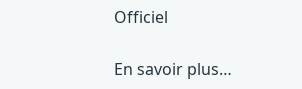Officiel

En savoir plus…